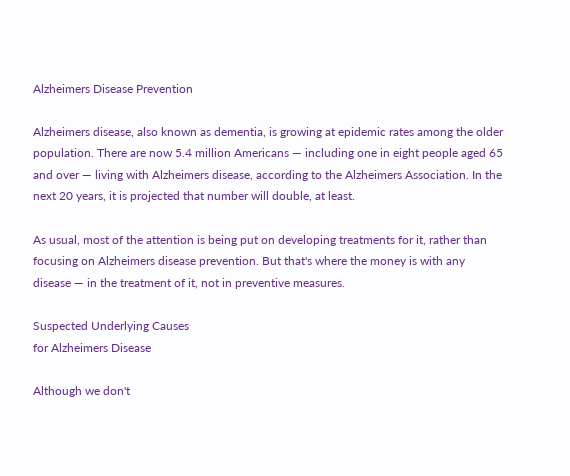Alzheimers Disease Prevention

Alzheimers disease, also known as dementia, is growing at epidemic rates among the older population. There are now 5.4 million Americans — including one in eight people aged 65 and over — living with Alzheimers disease, according to the Alzheimers Association. In the next 20 years, it is projected that number will double, at least.

As usual, most of the attention is being put on developing treatments for it, rather than focusing on Alzheimers disease prevention. But that's where the money is with any disease — in the treatment of it, not in preventive measures.

Suspected Underlying Causes
for Alzheimers Disease

Although we don't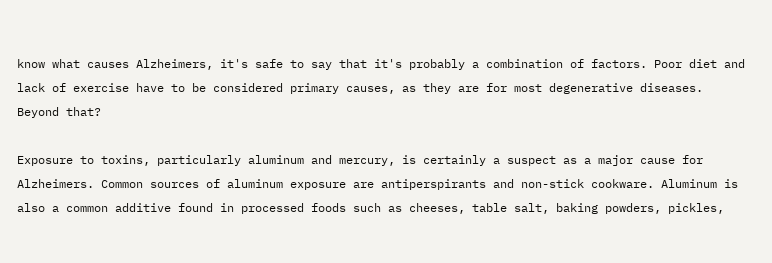know what causes Alzheimers, it's safe to say that it's probably a combination of factors. Poor diet and lack of exercise have to be considered primary causes, as they are for most degenerative diseases. Beyond that?

Exposure to toxins, particularly aluminum and mercury, is certainly a suspect as a major cause for Alzheimers. Common sources of aluminum exposure are antiperspirants and non-stick cookware. Aluminum is also a common additive found in processed foods such as cheeses, table salt, baking powders, pickles,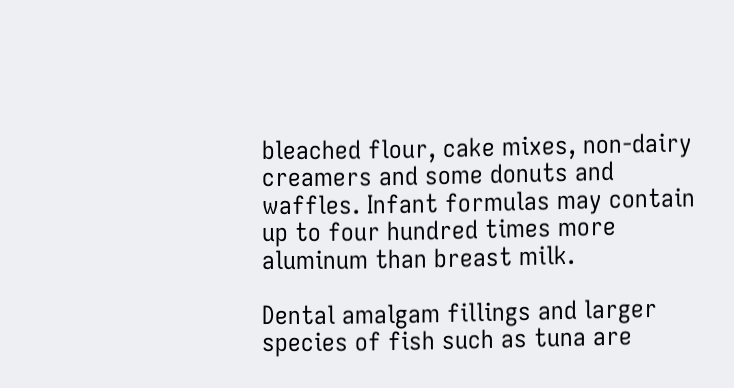bleached flour, cake mixes, non-dairy creamers and some donuts and waffles. Infant formulas may contain up to four hundred times more aluminum than breast milk.

Dental amalgam fillings and larger species of fish such as tuna are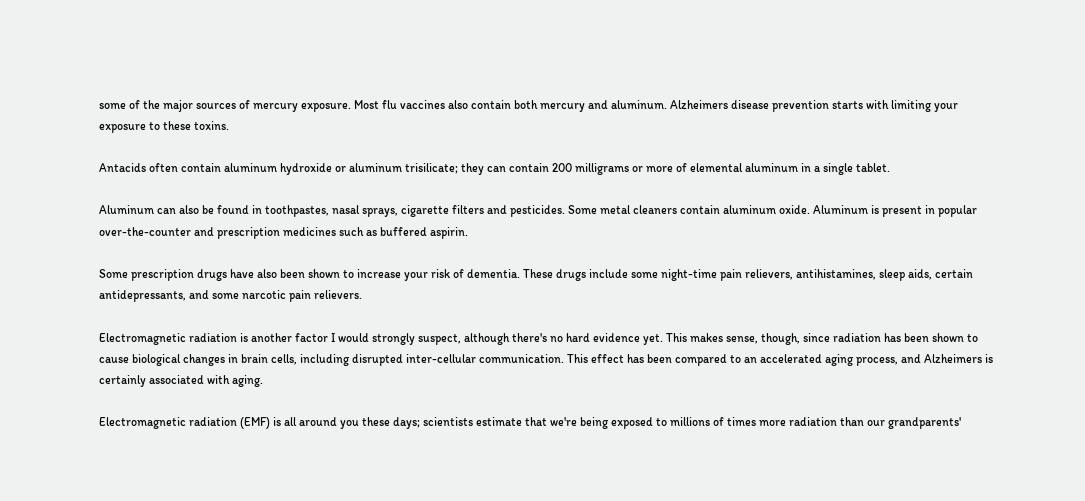some of the major sources of mercury exposure. Most flu vaccines also contain both mercury and aluminum. Alzheimers disease prevention starts with limiting your exposure to these toxins.

Antacids often contain aluminum hydroxide or aluminum trisilicate; they can contain 200 milligrams or more of elemental aluminum in a single tablet.

Aluminum can also be found in toothpastes, nasal sprays, cigarette filters and pesticides. Some metal cleaners contain aluminum oxide. Aluminum is present in popular over-the-counter and prescription medicines such as buffered aspirin.

Some prescription drugs have also been shown to increase your risk of dementia. These drugs include some night-time pain relievers, antihistamines, sleep aids, certain antidepressants, and some narcotic pain relievers.

Electromagnetic radiation is another factor I would strongly suspect, although there's no hard evidence yet. This makes sense, though, since radiation has been shown to cause biological changes in brain cells, including disrupted inter-cellular communication. This effect has been compared to an accelerated aging process, and Alzheimers is certainly associated with aging.

Electromagnetic radiation (EMF) is all around you these days; scientists estimate that we're being exposed to millions of times more radiation than our grandparents'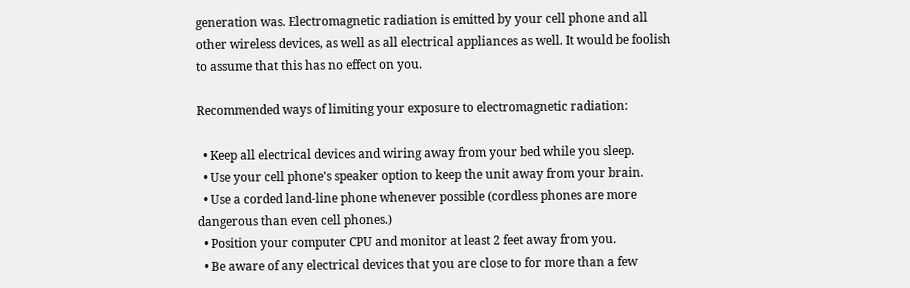generation was. Electromagnetic radiation is emitted by your cell phone and all other wireless devices, as well as all electrical appliances as well. It would be foolish to assume that this has no effect on you.

Recommended ways of limiting your exposure to electromagnetic radiation:

  • Keep all electrical devices and wiring away from your bed while you sleep.
  • Use your cell phone's speaker option to keep the unit away from your brain.
  • Use a corded land-line phone whenever possible (cordless phones are more dangerous than even cell phones.)
  • Position your computer CPU and monitor at least 2 feet away from you.
  • Be aware of any electrical devices that you are close to for more than a few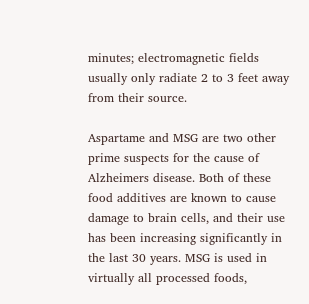minutes; electromagnetic fields usually only radiate 2 to 3 feet away from their source.

Aspartame and MSG are two other prime suspects for the cause of Alzheimers disease. Both of these food additives are known to cause damage to brain cells, and their use has been increasing significantly in the last 30 years. MSG is used in virtually all processed foods,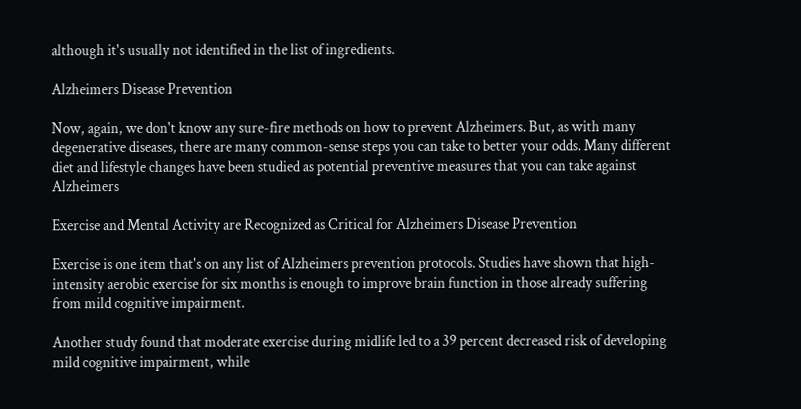although it's usually not identified in the list of ingredients.

Alzheimers Disease Prevention

Now, again, we don't know any sure-fire methods on how to prevent Alzheimers. But, as with many degenerative diseases, there are many common-sense steps you can take to better your odds. Many different diet and lifestyle changes have been studied as potential preventive measures that you can take against Alzheimers

Exercise and Mental Activity are Recognized as Critical for Alzheimers Disease Prevention

Exercise is one item that's on any list of Alzheimers prevention protocols. Studies have shown that high-intensity aerobic exercise for six months is enough to improve brain function in those already suffering from mild cognitive impairment.

Another study found that moderate exercise during midlife led to a 39 percent decreased risk of developing mild cognitive impairment, while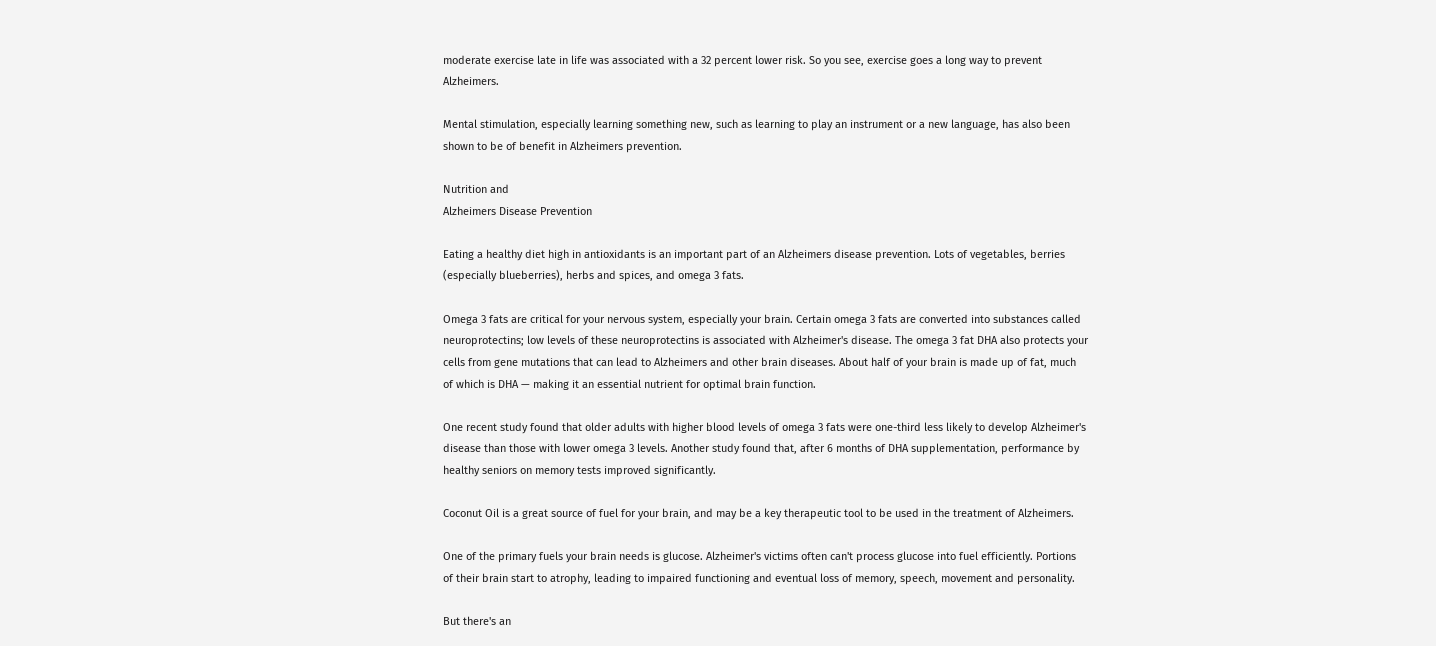moderate exercise late in life was associated with a 32 percent lower risk. So you see, exercise goes a long way to prevent Alzheimers.

Mental stimulation, especially learning something new, such as learning to play an instrument or a new language, has also been shown to be of benefit in Alzheimers prevention.

Nutrition and
Alzheimers Disease Prevention

Eating a healthy diet high in antioxidants is an important part of an Alzheimers disease prevention. Lots of vegetables, berries (especially blueberries), herbs and spices, and omega 3 fats.

Omega 3 fats are critical for your nervous system, especially your brain. Certain omega 3 fats are converted into substances called neuroprotectins; low levels of these neuroprotectins is associated with Alzheimer's disease. The omega 3 fat DHA also protects your cells from gene mutations that can lead to Alzheimers and other brain diseases. About half of your brain is made up of fat, much of which is DHA — making it an essential nutrient for optimal brain function.

One recent study found that older adults with higher blood levels of omega 3 fats were one-third less likely to develop Alzheimer's disease than those with lower omega 3 levels. Another study found that, after 6 months of DHA supplementation, performance by healthy seniors on memory tests improved significantly.

Coconut Oil is a great source of fuel for your brain, and may be a key therapeutic tool to be used in the treatment of Alzheimers.

One of the primary fuels your brain needs is glucose. Alzheimer's victims often can't process glucose into fuel efficiently. Portions of their brain start to atrophy, leading to impaired functioning and eventual loss of memory, speech, movement and personality.

But there's an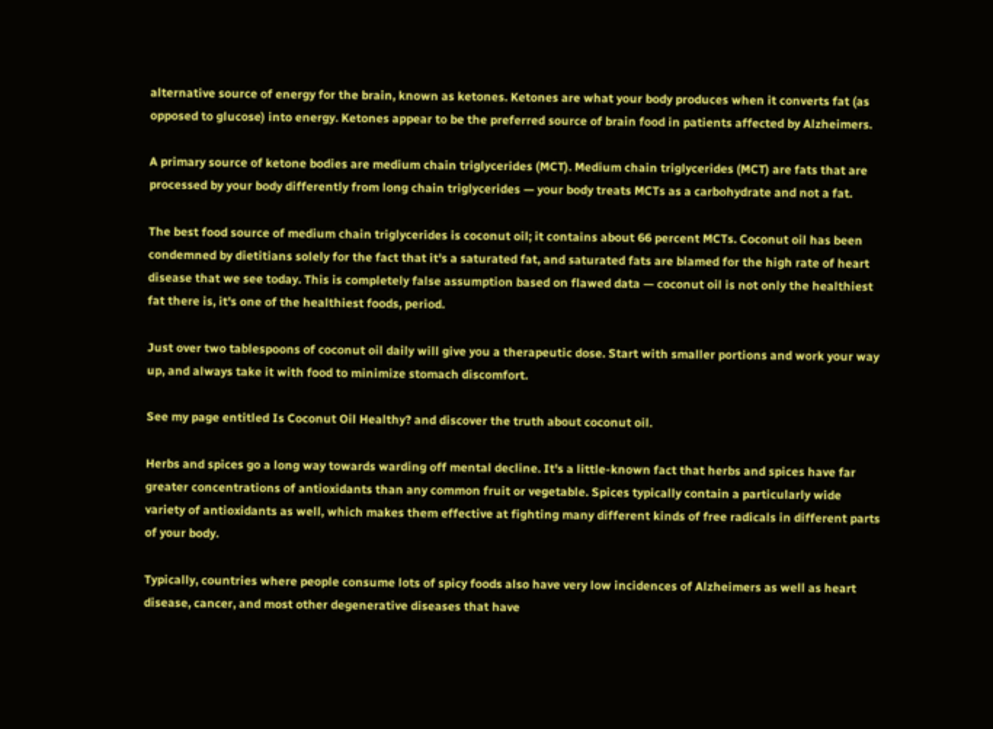alternative source of energy for the brain, known as ketones. Ketones are what your body produces when it converts fat (as opposed to glucose) into energy. Ketones appear to be the preferred source of brain food in patients affected by Alzheimers.

A primary source of ketone bodies are medium chain triglycerides (MCT). Medium chain triglycerides (MCT) are fats that are processed by your body differently from long chain triglycerides — your body treats MCTs as a carbohydrate and not a fat.

The best food source of medium chain triglycerides is coconut oil; it contains about 66 percent MCTs. Coconut oil has been condemned by dietitians solely for the fact that it's a saturated fat, and saturated fats are blamed for the high rate of heart disease that we see today. This is completely false assumption based on flawed data — coconut oil is not only the healthiest fat there is, it's one of the healthiest foods, period.

Just over two tablespoons of coconut oil daily will give you a therapeutic dose. Start with smaller portions and work your way up, and always take it with food to minimize stomach discomfort.

See my page entitled Is Coconut Oil Healthy? and discover the truth about coconut oil.

Herbs and spices go a long way towards warding off mental decline. It's a little-known fact that herbs and spices have far greater concentrations of antioxidants than any common fruit or vegetable. Spices typically contain a particularly wide variety of antioxidants as well, which makes them effective at fighting many different kinds of free radicals in different parts of your body.

Typically, countries where people consume lots of spicy foods also have very low incidences of Alzheimers as well as heart disease, cancer, and most other degenerative diseases that have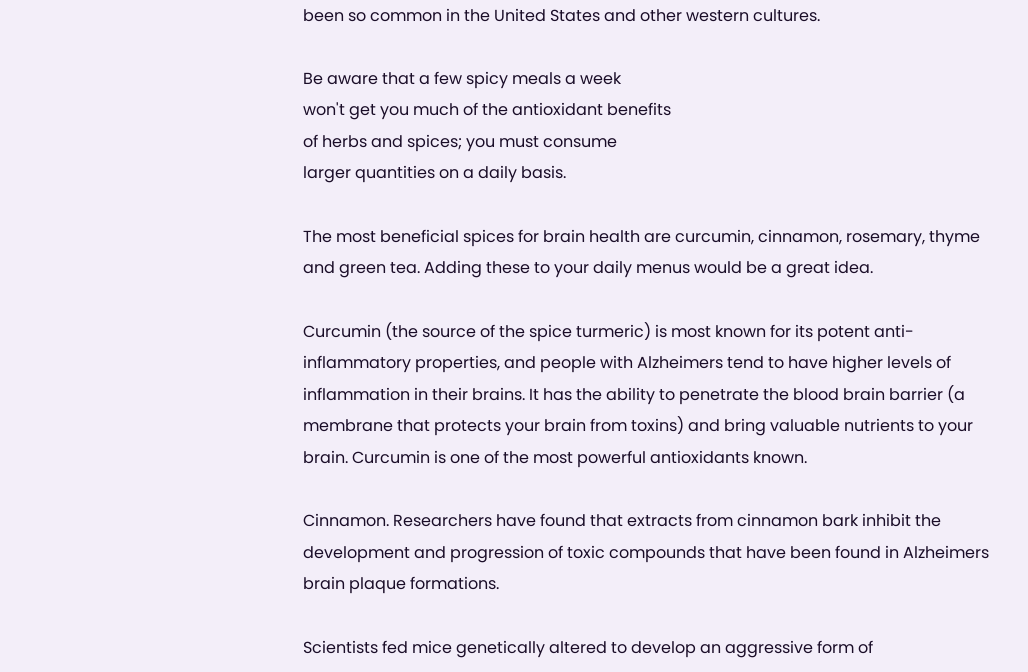been so common in the United States and other western cultures.

Be aware that a few spicy meals a week
won't get you much of the antioxidant benefits
of herbs and spices; you must consume
larger quantities on a daily basis.

The most beneficial spices for brain health are curcumin, cinnamon, rosemary, thyme and green tea. Adding these to your daily menus would be a great idea.

Curcumin (the source of the spice turmeric) is most known for its potent anti-inflammatory properties, and people with Alzheimers tend to have higher levels of inflammation in their brains. It has the ability to penetrate the blood brain barrier (a membrane that protects your brain from toxins) and bring valuable nutrients to your brain. Curcumin is one of the most powerful antioxidants known.

Cinnamon. Researchers have found that extracts from cinnamon bark inhibit the development and progression of toxic compounds that have been found in Alzheimers brain plaque formations.

Scientists fed mice genetically altered to develop an aggressive form of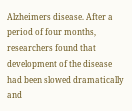Alzheimers disease. After a period of four months, researchers found that development of the disease had been slowed dramatically and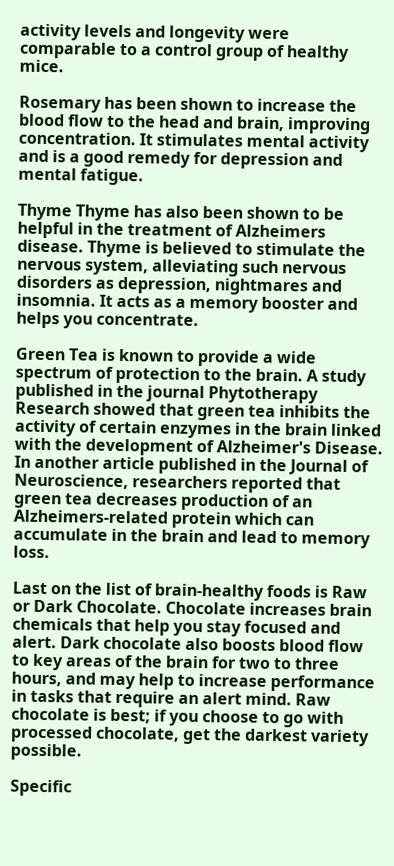activity levels and longevity were comparable to a control group of healthy mice.

Rosemary has been shown to increase the blood flow to the head and brain, improving concentration. It stimulates mental activity and is a good remedy for depression and mental fatigue.

Thyme Thyme has also been shown to be helpful in the treatment of Alzheimers disease. Thyme is believed to stimulate the nervous system, alleviating such nervous disorders as depression, nightmares and insomnia. It acts as a memory booster and helps you concentrate.

Green Tea is known to provide a wide spectrum of protection to the brain. A study published in the journal Phytotherapy Research showed that green tea inhibits the activity of certain enzymes in the brain linked with the development of Alzheimer's Disease. In another article published in the Journal of Neuroscience, researchers reported that green tea decreases production of an Alzheimers-related protein which can accumulate in the brain and lead to memory loss.

Last on the list of brain-healthy foods is Raw or Dark Chocolate. Chocolate increases brain chemicals that help you stay focused and alert. Dark chocolate also boosts blood flow to key areas of the brain for two to three hours, and may help to increase performance in tasks that require an alert mind. Raw chocolate is best; if you choose to go with processed chocolate, get the darkest variety possible.

Specific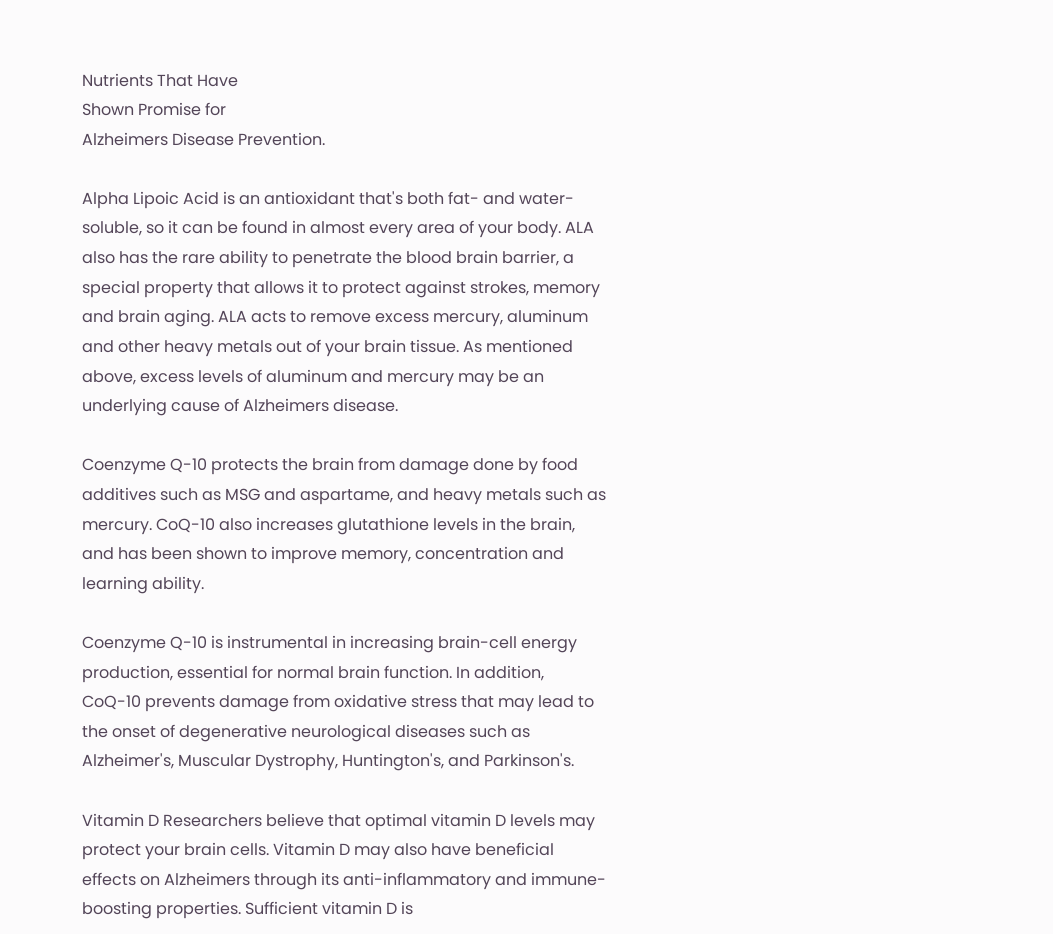Nutrients That Have
Shown Promise for
Alzheimers Disease Prevention.

Alpha Lipoic Acid is an antioxidant that's both fat- and water-soluble, so it can be found in almost every area of your body. ALA also has the rare ability to penetrate the blood brain barrier, a special property that allows it to protect against strokes, memory and brain aging. ALA acts to remove excess mercury, aluminum and other heavy metals out of your brain tissue. As mentioned above, excess levels of aluminum and mercury may be an underlying cause of Alzheimers disease.

Coenzyme Q-10 protects the brain from damage done by food additives such as MSG and aspartame, and heavy metals such as mercury. CoQ-10 also increases glutathione levels in the brain, and has been shown to improve memory, concentration and learning ability.

Coenzyme Q-10 is instrumental in increasing brain-cell energy production, essential for normal brain function. In addition, CoQ-10 prevents damage from oxidative stress that may lead to the onset of degenerative neurological diseases such as Alzheimer's, Muscular Dystrophy, Huntington's, and Parkinson's.

Vitamin D Researchers believe that optimal vitamin D levels may protect your brain cells. Vitamin D may also have beneficial effects on Alzheimers through its anti-inflammatory and immune-boosting properties. Sufficient vitamin D is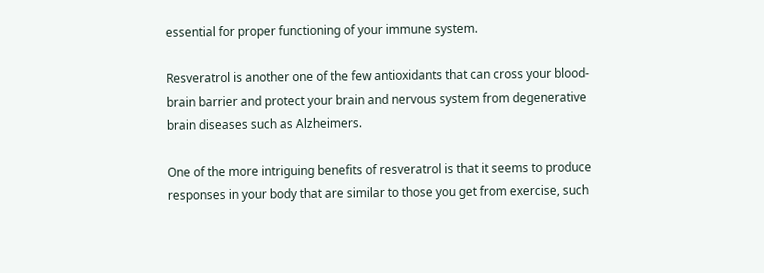essential for proper functioning of your immune system.

Resveratrol is another one of the few antioxidants that can cross your blood-brain barrier and protect your brain and nervous system from degenerative brain diseases such as Alzheimers.

One of the more intriguing benefits of resveratrol is that it seems to produce responses in your body that are similar to those you get from exercise, such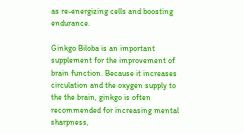as re-energizing cells and boosting endurance.

Ginkgo Biloba is an important supplement for the improvement of brain function. Because it increases circulation and the oxygen supply to the the brain, ginkgo is often recommended for increasing mental sharpness,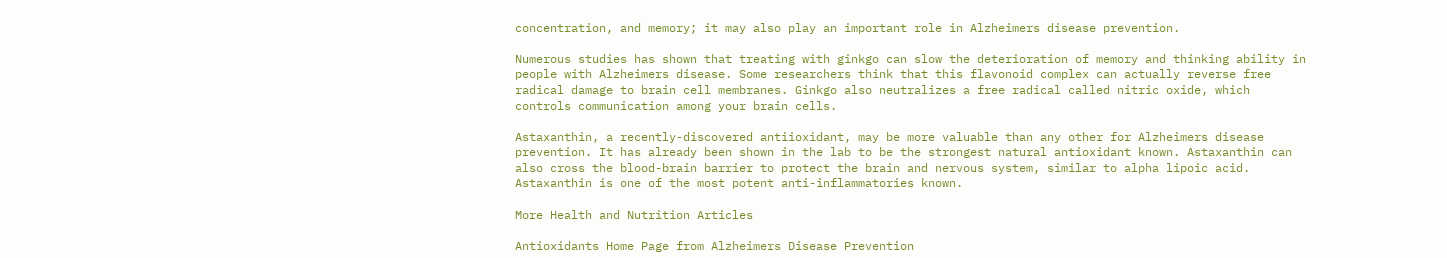concentration, and memory; it may also play an important role in Alzheimers disease prevention.

Numerous studies has shown that treating with ginkgo can slow the deterioration of memory and thinking ability in people with Alzheimers disease. Some researchers think that this flavonoid complex can actually reverse free radical damage to brain cell membranes. Ginkgo also neutralizes a free radical called nitric oxide, which controls communication among your brain cells.

Astaxanthin, a recently-discovered antiioxidant, may be more valuable than any other for Alzheimers disease prevention. It has already been shown in the lab to be the strongest natural antioxidant known. Astaxanthin can also cross the blood-brain barrier to protect the brain and nervous system, similar to alpha lipoic acid. Astaxanthin is one of the most potent anti-inflammatories known.

More Health and Nutrition Articles

Antioxidants Home Page from Alzheimers Disease Prevention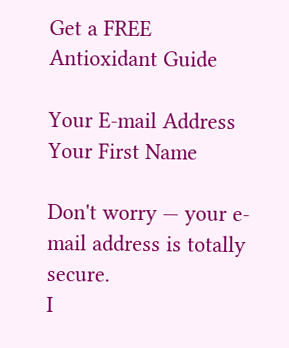Get a FREE
Antioxidant Guide

Your E-mail Address
Your First Name

Don't worry — your e-mail address is totally secure.
I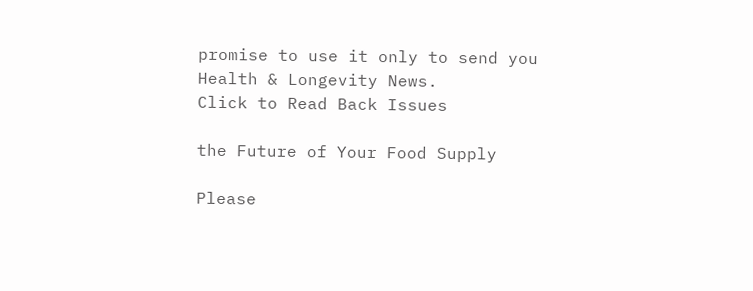promise to use it only to send you Health & Longevity News.
Click to Read Back Issues

the Future of Your Food Supply

Please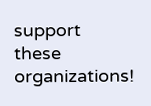support
these organizations!